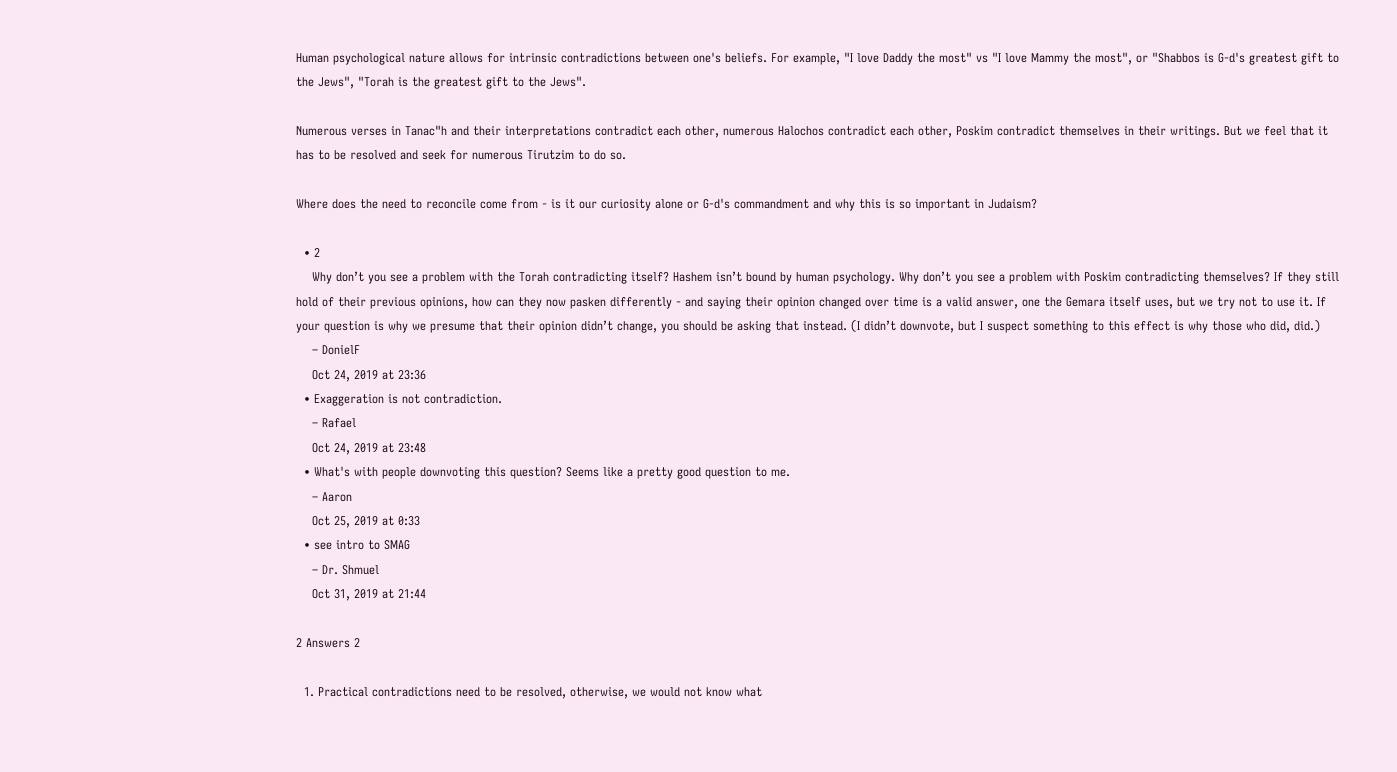Human psychological nature allows for intrinsic contradictions between one's beliefs. For example, "I love Daddy the most" vs "I love Mammy the most", or "Shabbos is G-d's greatest gift to the Jews", "Torah is the greatest gift to the Jews".

Numerous verses in Tanac"h and their interpretations contradict each other, numerous Halochos contradict each other, Poskim contradict themselves in their writings. But we feel that it has to be resolved and seek for numerous Tirutzim to do so.

Where does the need to reconcile come from - is it our curiosity alone or G-d's commandment and why this is so important in Judaism?

  • 2
    Why don’t you see a problem with the Torah contradicting itself? Hashem isn’t bound by human psychology. Why don’t you see a problem with Poskim contradicting themselves? If they still hold of their previous opinions, how can they now pasken differently - and saying their opinion changed over time is a valid answer, one the Gemara itself uses, but we try not to use it. If your question is why we presume that their opinion didn’t change, you should be asking that instead. (I didn’t downvote, but I suspect something to this effect is why those who did, did.)
    – DonielF
    Oct 24, 2019 at 23:36
  • Exaggeration is not contradiction.
    – Rafael
    Oct 24, 2019 at 23:48
  • What's with people downvoting this question? Seems like a pretty good question to me.
    – Aaron
    Oct 25, 2019 at 0:33
  • see intro to SMAG
    – Dr. Shmuel
    Oct 31, 2019 at 21:44

2 Answers 2

  1. Practical contradictions need to be resolved, otherwise, we would not know what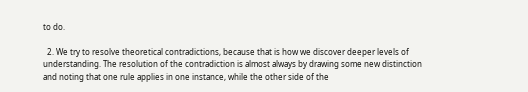to do.

  2. We try to resolve theoretical contradictions, because that is how we discover deeper levels of understanding. The resolution of the contradiction is almost always by drawing some new distinction and noting that one rule applies in one instance, while the other side of the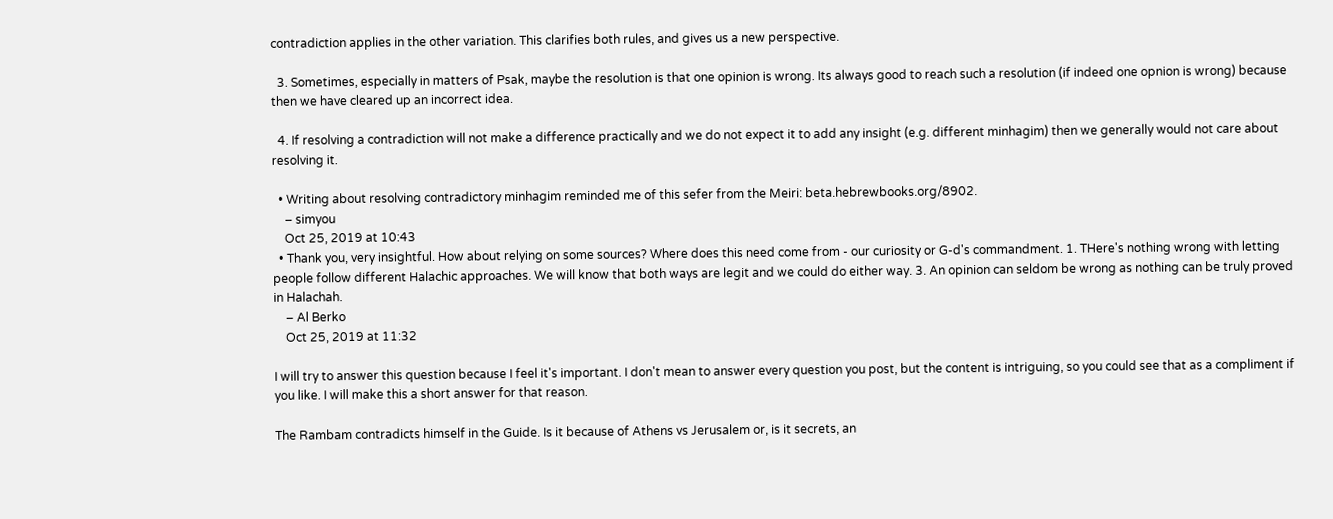contradiction applies in the other variation. This clarifies both rules, and gives us a new perspective.

  3. Sometimes, especially in matters of Psak, maybe the resolution is that one opinion is wrong. Its always good to reach such a resolution (if indeed one opnion is wrong) because then we have cleared up an incorrect idea.

  4. If resolving a contradiction will not make a difference practically and we do not expect it to add any insight (e.g. different minhagim) then we generally would not care about resolving it.

  • Writing about resolving contradictory minhagim reminded me of this sefer from the Meiri: beta.hebrewbooks.org/8902.
    – simyou
    Oct 25, 2019 at 10:43
  • Thank you, very insightful. How about relying on some sources? Where does this need come from - our curiosity or G-d's commandment. 1. THere's nothing wrong with letting people follow different Halachic approaches. We will know that both ways are legit and we could do either way. 3. An opinion can seldom be wrong as nothing can be truly proved in Halachah.
    – Al Berko
    Oct 25, 2019 at 11:32

I will try to answer this question because I feel it's important. I don't mean to answer every question you post, but the content is intriguing, so you could see that as a compliment if you like. I will make this a short answer for that reason.

The Rambam contradicts himself in the Guide. Is it because of Athens vs Jerusalem or, is it secrets, an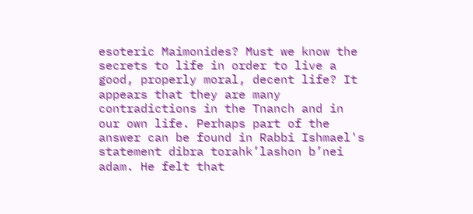esoteric Maimonides? Must we know the secrets to life in order to live a good, properly moral, decent life? It appears that they are many contradictions in the Tnanch and in our own life. Perhaps part of the answer can be found in Rabbi Ishmael's statement dibra torahk’lashon b’nei adam. He felt that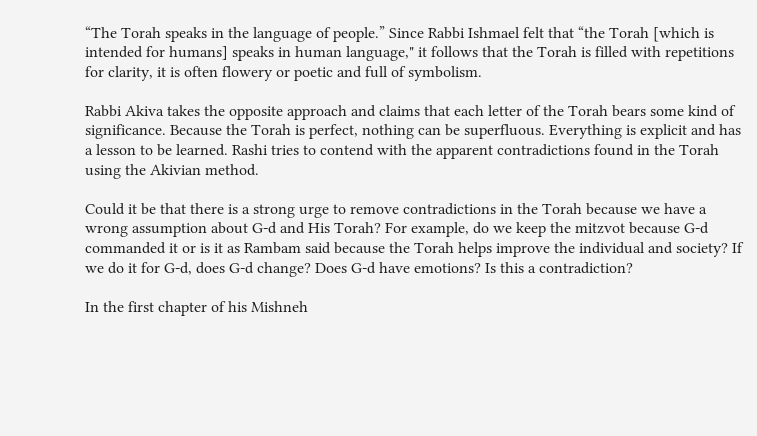“The Torah speaks in the language of people.” Since Rabbi Ishmael felt that “the Torah [which is intended for humans] speaks in human language," it follows that the Torah is filled with repetitions for clarity, it is often flowery or poetic and full of symbolism.

Rabbi Akiva takes the opposite approach and claims that each letter of the Torah bears some kind of significance. Because the Torah is perfect, nothing can be superfluous. Everything is explicit and has a lesson to be learned. Rashi tries to contend with the apparent contradictions found in the Torah using the Akivian method.

Could it be that there is a strong urge to remove contradictions in the Torah because we have a wrong assumption about G-d and His Torah? For example, do we keep the mitzvot because G-d commanded it or is it as Rambam said because the Torah helps improve the individual and society? If we do it for G-d, does G-d change? Does G-d have emotions? Is this a contradiction?

In the first chapter of his Mishneh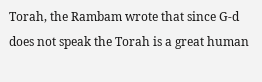Torah, the Rambam wrote that since G-d does not speak the Torah is a great human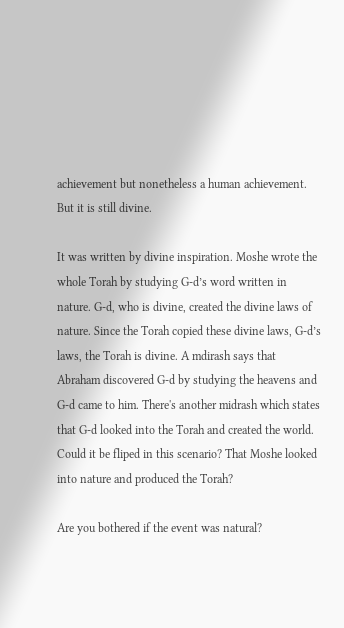achievement but nonetheless a human achievement. But it is still divine.

It was written by divine inspiration. Moshe wrote the whole Torah by studying G-d’s word written in nature. G-d, who is divine, created the divine laws of nature. Since the Torah copied these divine laws, G-d’s laws, the Torah is divine. A mdirash says that Abraham discovered G-d by studying the heavens and G-d came to him. There's another midrash which states that G-d looked into the Torah and created the world. Could it be fliped in this scenario? That Moshe looked into nature and produced the Torah?

Are you bothered if the event was natural?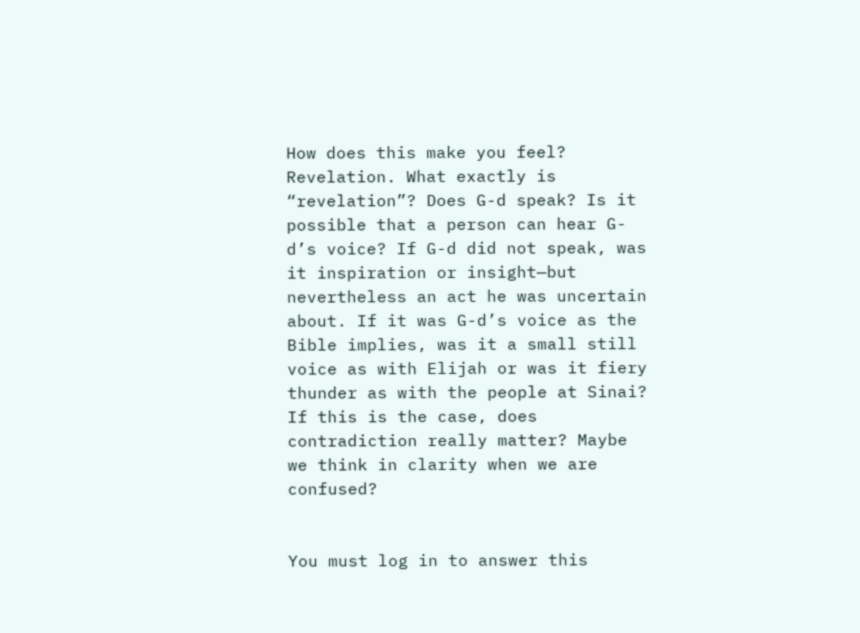How does this make you feel? Revelation. What exactly is “revelation”? Does G-d speak? Is it possible that a person can hear G-d’s voice? If G-d did not speak, was it inspiration or insight—but nevertheless an act he was uncertain about. If it was G-d’s voice as the Bible implies, was it a small still voice as with Elijah or was it fiery thunder as with the people at Sinai? If this is the case, does contradiction really matter? Maybe we think in clarity when we are confused?


You must log in to answer this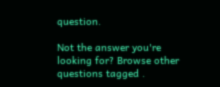question.

Not the answer you're looking for? Browse other questions tagged .